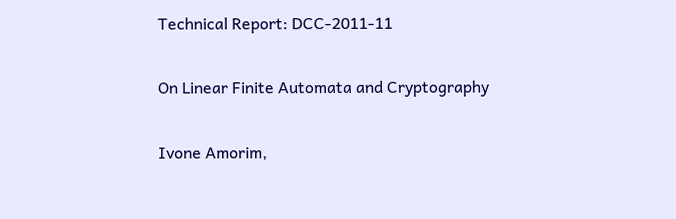Technical Report: DCC-2011-11

On Linear Finite Automata and Cryptography

Ivone Amorim,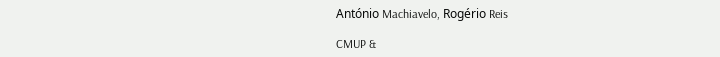António Machiavelo, Rogério Reis

CMUP &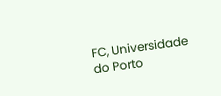FC, Universidade do Porto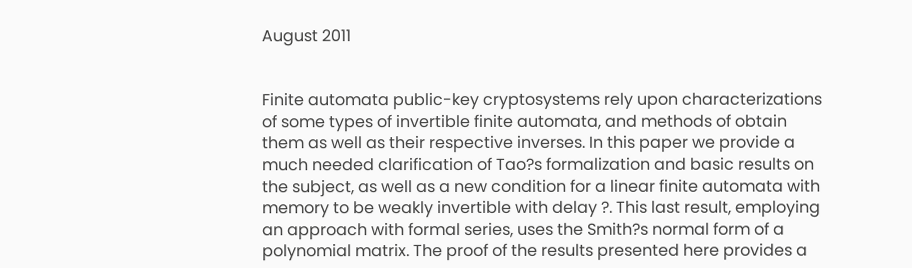August 2011


Finite automata public-key cryptosystems rely upon characterizations of some types of invertible finite automata, and methods of obtain them as well as their respective inverses. In this paper we provide a much needed clarification of Tao?s formalization and basic results on the subject, as well as a new condition for a linear finite automata with memory to be weakly invertible with delay ?. This last result, employing an approach with formal series, uses the Smith?s normal form of a polynomial matrix. The proof of the results presented here provides a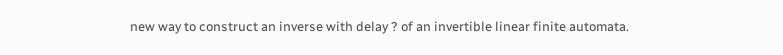new way to construct an inverse with delay ? of an invertible linear finite automata.